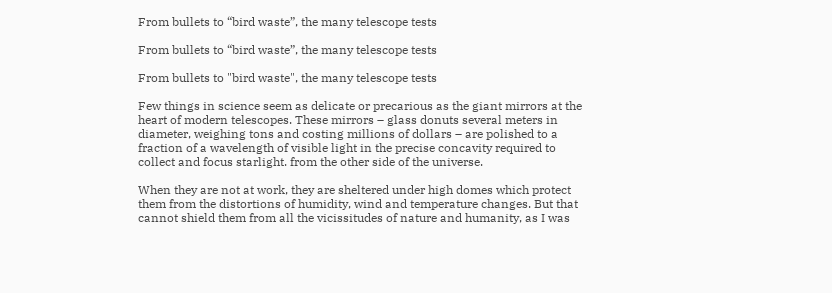From bullets to “bird waste”, the many telescope tests

From bullets to “bird waste”, the many telescope tests

From bullets to "bird waste", the many telescope tests

Few things in science seem as delicate or precarious as the giant mirrors at the heart of modern telescopes. These mirrors – glass donuts several meters in diameter, weighing tons and costing millions of dollars – are polished to a fraction of a wavelength of visible light in the precise concavity required to collect and focus starlight. from the other side of the universe.

When they are not at work, they are sheltered under high domes which protect them from the distortions of humidity, wind and temperature changes. But that cannot shield them from all the vicissitudes of nature and humanity, as I was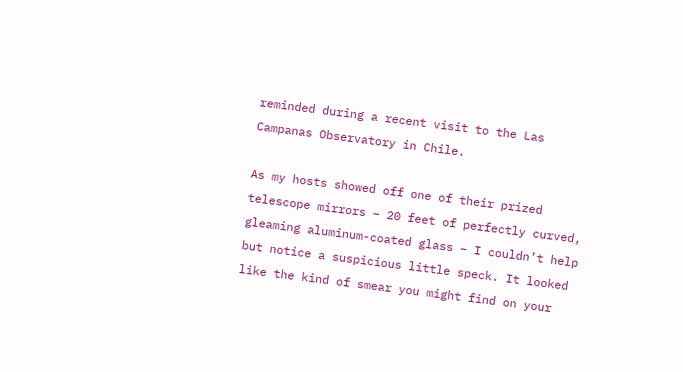reminded during a recent visit to the Las Campanas Observatory in Chile.

As my hosts showed off one of their prized telescope mirrors – 20 feet of perfectly curved, gleaming aluminum-coated glass – I couldn’t help but notice a suspicious little speck. It looked like the kind of smear you might find on your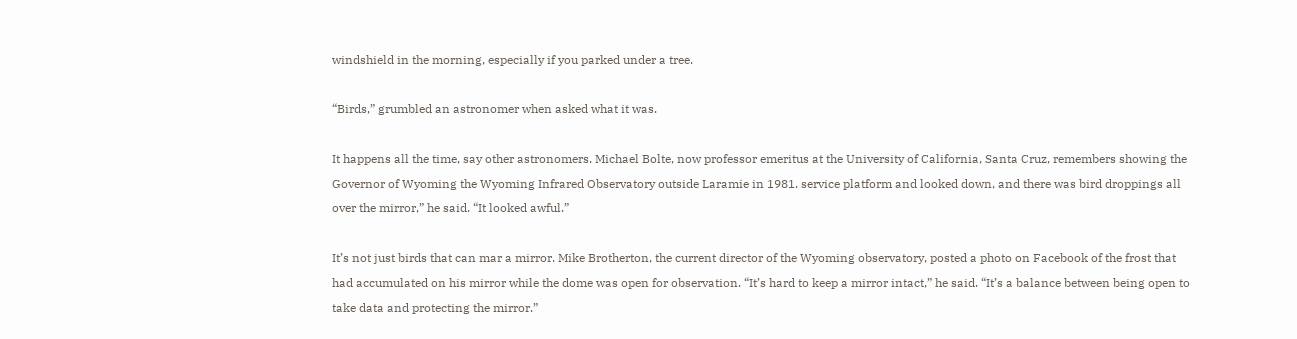windshield in the morning, especially if you parked under a tree.

“Birds,” grumbled an astronomer when asked what it was.

It happens all the time, say other astronomers. Michael Bolte, now professor emeritus at the University of California, Santa Cruz, remembers showing the Governor of Wyoming the Wyoming Infrared Observatory outside Laramie in 1981. service platform and looked down, and there was bird droppings all over the mirror,” he said. “It looked awful.”

It’s not just birds that can mar a mirror. Mike Brotherton, the current director of the Wyoming observatory, posted a photo on Facebook of the frost that had accumulated on his mirror while the dome was open for observation. “It’s hard to keep a mirror intact,” he said. “It’s a balance between being open to take data and protecting the mirror.”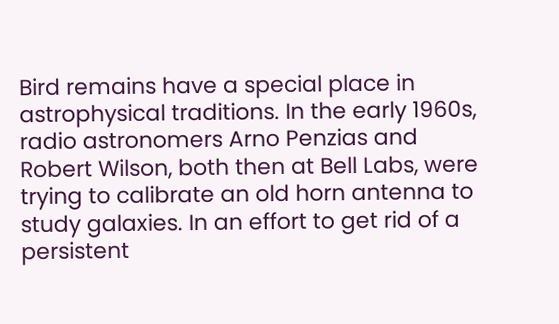Bird remains have a special place in astrophysical traditions. In the early 1960s, radio astronomers Arno Penzias and Robert Wilson, both then at Bell Labs, were trying to calibrate an old horn antenna to study galaxies. In an effort to get rid of a persistent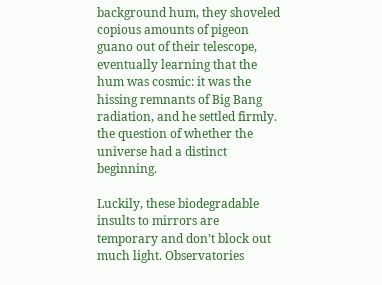background hum, they shoveled copious amounts of pigeon guano out of their telescope, eventually learning that the hum was cosmic: it was the hissing remnants of Big Bang radiation, and he settled firmly. the question of whether the universe had a distinct beginning.

Luckily, these biodegradable insults to mirrors are temporary and don’t block out much light. Observatories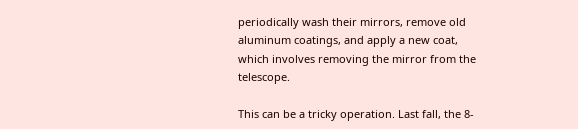periodically wash their mirrors, remove old aluminum coatings, and apply a new coat, which involves removing the mirror from the telescope.

This can be a tricky operation. Last fall, the 8-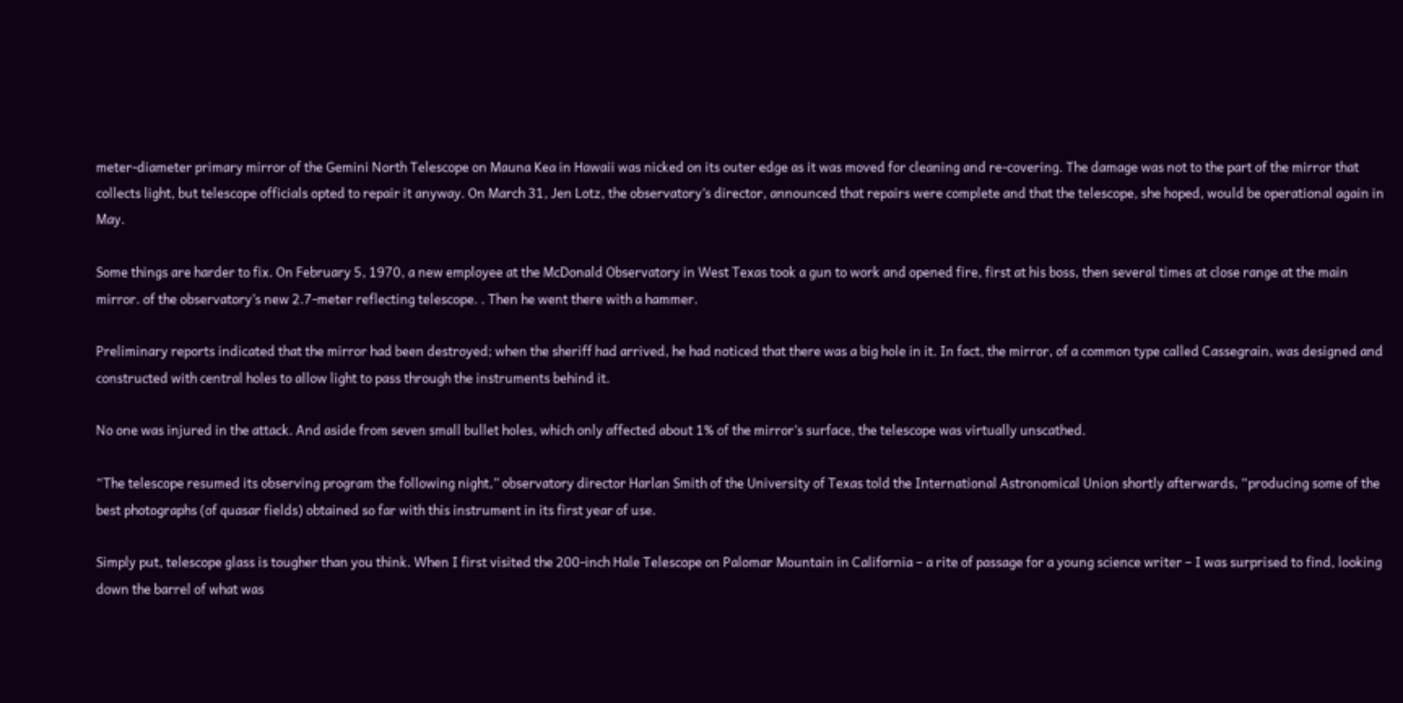meter-diameter primary mirror of the Gemini North Telescope on Mauna Kea in Hawaii was nicked on its outer edge as it was moved for cleaning and re-covering. The damage was not to the part of the mirror that collects light, but telescope officials opted to repair it anyway. On March 31, Jen Lotz, the observatory’s director, announced that repairs were complete and that the telescope, she hoped, would be operational again in May.

Some things are harder to fix. On February 5, 1970, a new employee at the McDonald Observatory in West Texas took a gun to work and opened fire, first at his boss, then several times at close range at the main mirror. of the observatory’s new 2.7-meter reflecting telescope. . Then he went there with a hammer.

Preliminary reports indicated that the mirror had been destroyed; when the sheriff had arrived, he had noticed that there was a big hole in it. In fact, the mirror, of a common type called Cassegrain, was designed and constructed with central holes to allow light to pass through the instruments behind it.

No one was injured in the attack. And aside from seven small bullet holes, which only affected about 1% of the mirror’s surface, the telescope was virtually unscathed.

“The telescope resumed its observing program the following night,” observatory director Harlan Smith of the University of Texas told the International Astronomical Union shortly afterwards, “producing some of the best photographs (of quasar fields) obtained so far with this instrument in its first year of use.

Simply put, telescope glass is tougher than you think. When I first visited the 200-inch Hale Telescope on Palomar Mountain in California – a rite of passage for a young science writer – I was surprised to find, looking down the barrel of what was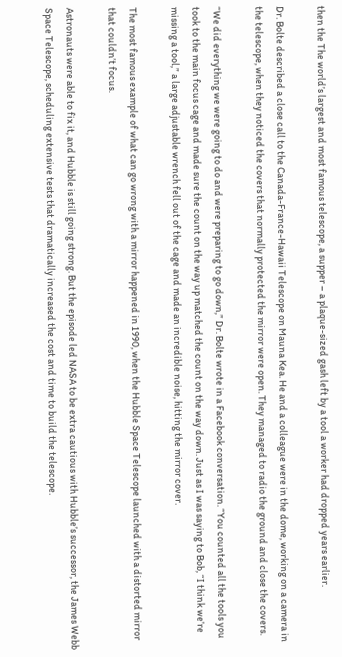then the The world’s largest and most famous telescope, a supper – a plaque-sized gash left by a tool a worker had dropped years earlier.

Dr. Bolte described a close call to the Canada-France-Hawaii Telescope on Mauna Kea. He and a colleague were in the dome, working on a camera in the telescope, when they noticed the covers that normally protected the mirror were open. They managed to radio the ground and close the covers.

“We did everything we were going to do and were preparing to go down,” Dr. Bolte wrote in a Facebook conversation. “You counted all the tools you took to the main focus cage and made sure the count on the way up matched the count on the way down. Just as I was saying to Bob, “I think we’re missing a tool,” a large adjustable wrench fell out of the cage and made an incredible noise, hitting the mirror cover.

The most famous example of what can go wrong with a mirror happened in 1990, when the Hubble Space Telescope launched with a distorted mirror that couldn’t focus.

Astronauts were able to fix it, and Hubble is still going strong. But the episode led NASA to be extra cautious with Hubble’s successor, the James Webb Space Telescope, scheduling extensive tests that dramatically increased the cost and time to build the telescope.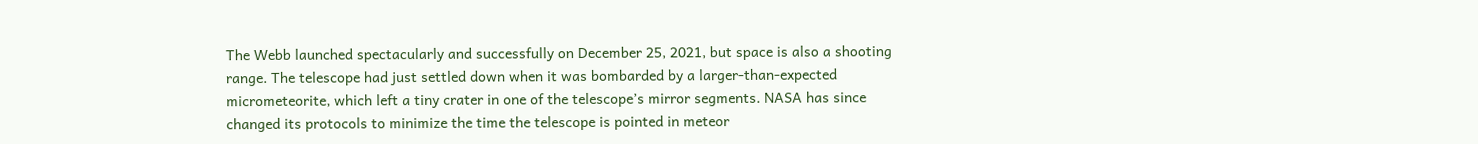The Webb launched spectacularly and successfully on December 25, 2021, but space is also a shooting range. The telescope had just settled down when it was bombarded by a larger-than-expected micrometeorite, which left a tiny crater in one of the telescope’s mirror segments. NASA has since changed its protocols to minimize the time the telescope is pointed in meteor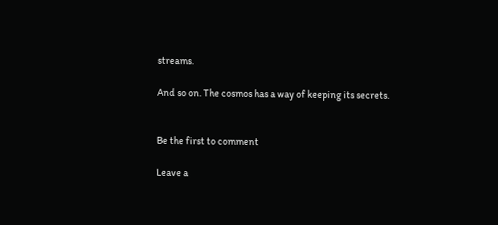streams.

And so on. The cosmos has a way of keeping its secrets.


Be the first to comment

Leave a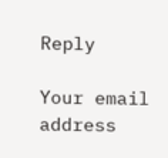Reply

Your email address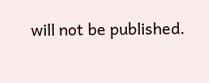will not be published.